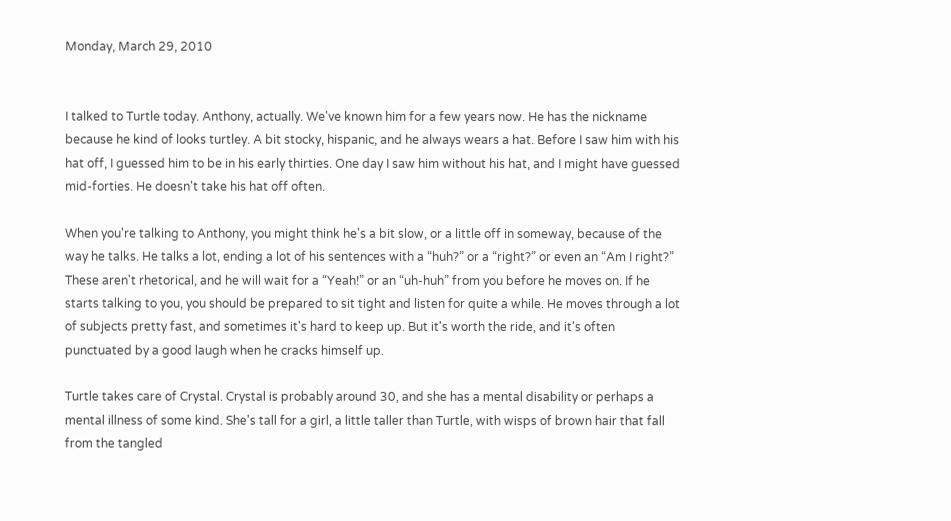Monday, March 29, 2010


I talked to Turtle today. Anthony, actually. We've known him for a few years now. He has the nickname because he kind of looks turtley. A bit stocky, hispanic, and he always wears a hat. Before I saw him with his hat off, I guessed him to be in his early thirties. One day I saw him without his hat, and I might have guessed mid-forties. He doesn't take his hat off often.

When you're talking to Anthony, you might think he's a bit slow, or a little off in someway, because of the way he talks. He talks a lot, ending a lot of his sentences with a “huh?” or a “right?” or even an “Am I right?” These aren't rhetorical, and he will wait for a “Yeah!” or an “uh-huh” from you before he moves on. If he starts talking to you, you should be prepared to sit tight and listen for quite a while. He moves through a lot of subjects pretty fast, and sometimes it's hard to keep up. But it's worth the ride, and it's often punctuated by a good laugh when he cracks himself up.

Turtle takes care of Crystal. Crystal is probably around 30, and she has a mental disability or perhaps a mental illness of some kind. She's tall for a girl, a little taller than Turtle, with wisps of brown hair that fall from the tangled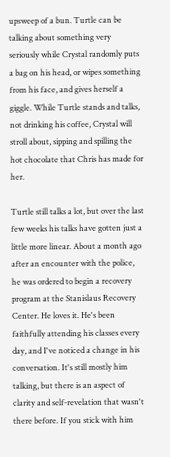upsweep of a bun. Turtle can be talking about something very seriously while Crystal randomly puts a bag on his head, or wipes something from his face, and gives herself a giggle. While Turtle stands and talks, not drinking his coffee, Crystal will stroll about, sipping and spilling the hot chocolate that Chris has made for her.

Turtle still talks a lot, but over the last few weeks his talks have gotten just a little more linear. About a month ago after an encounter with the police, he was ordered to begin a recovery program at the Stanislaus Recovery Center. He loves it. He's been faithfully attending his classes every day, and I've noticed a change in his conversation. It's still mostly him talking, but there is an aspect of clarity and self-revelation that wasn't there before. If you stick with him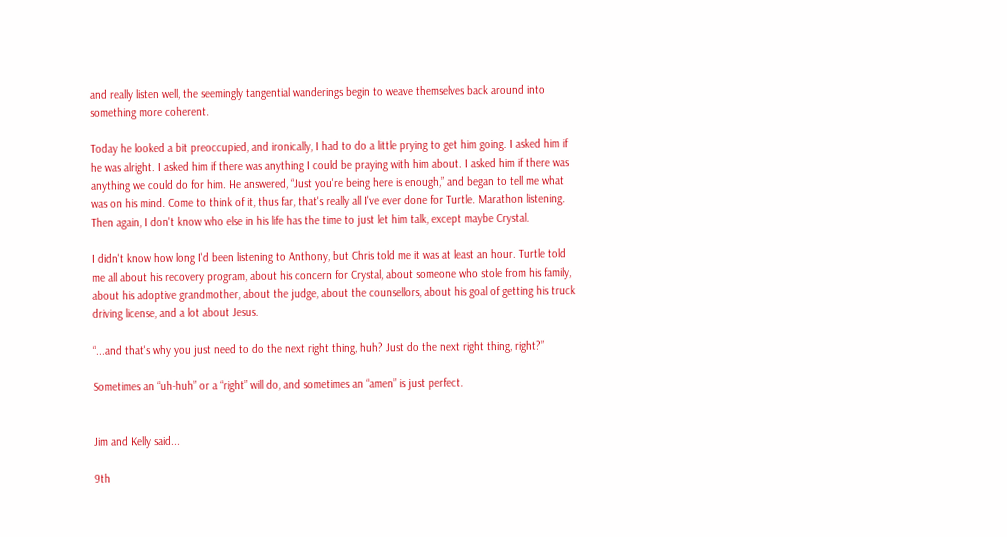and really listen well, the seemingly tangential wanderings begin to weave themselves back around into something more coherent.

Today he looked a bit preoccupied, and ironically, I had to do a little prying to get him going. I asked him if he was alright. I asked him if there was anything I could be praying with him about. I asked him if there was anything we could do for him. He answered, “Just you're being here is enough,” and began to tell me what was on his mind. Come to think of it, thus far, that's really all I've ever done for Turtle. Marathon listening. Then again, I don't know who else in his life has the time to just let him talk, except maybe Crystal.

I didn't know how long I'd been listening to Anthony, but Chris told me it was at least an hour. Turtle told me all about his recovery program, about his concern for Crystal, about someone who stole from his family, about his adoptive grandmother, about the judge, about the counsellors, about his goal of getting his truck driving license, and a lot about Jesus.

“...and that's why you just need to do the next right thing, huh? Just do the next right thing, right?”

Sometimes an “uh-huh” or a “right” will do, and sometimes an “amen” is just perfect.


Jim and Kelly said...

9th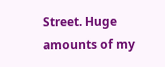Street. Huge amounts of my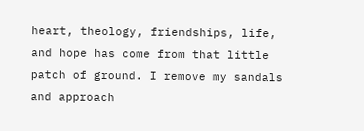heart, theology, friendships, life, and hope has come from that little patch of ground. I remove my sandals and approach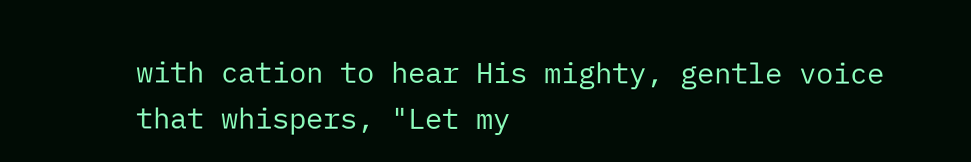with cation to hear His mighty, gentle voice that whispers, "Let my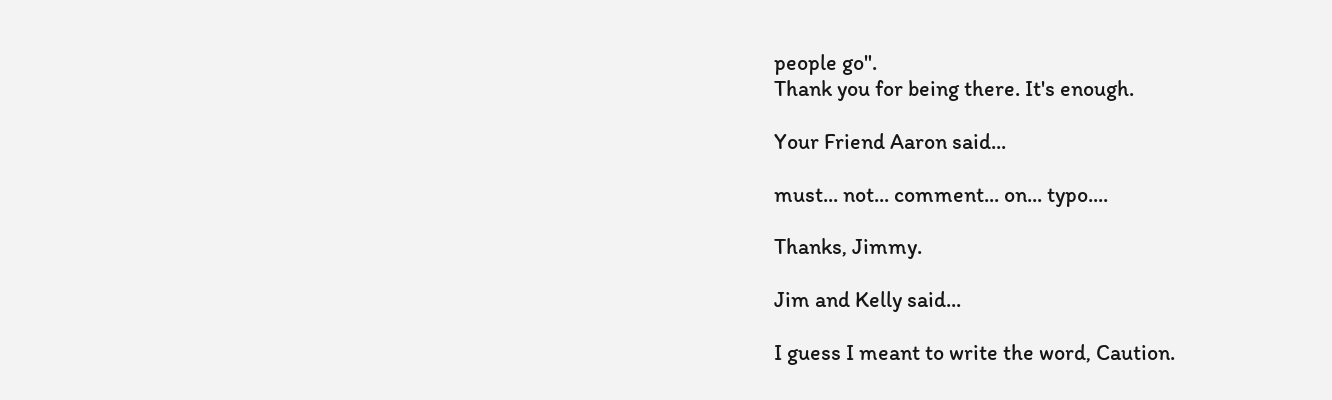people go".
Thank you for being there. It's enough.

Your Friend Aaron said...

must... not... comment... on... typo....

Thanks, Jimmy.

Jim and Kelly said...

I guess I meant to write the word, Caution.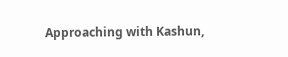Approaching with Kashun,